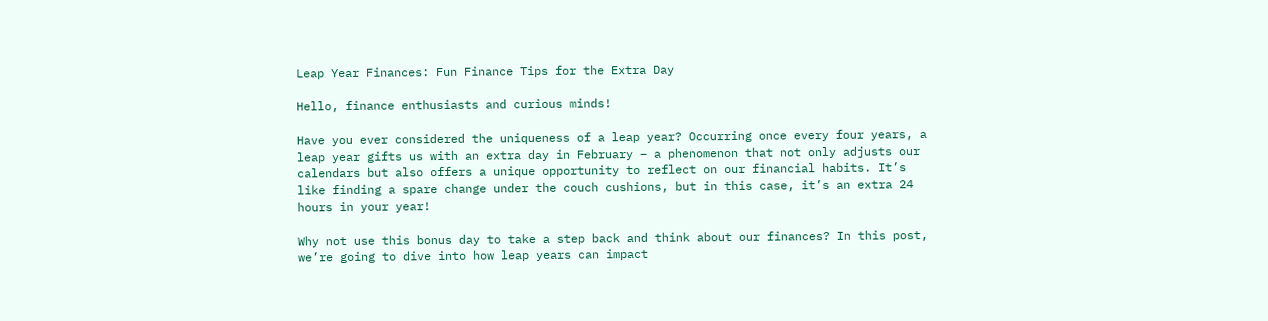Leap Year Finances: Fun Finance Tips for the Extra Day

Hello, finance enthusiasts and curious minds!

Have you ever considered the uniqueness of a leap year? Occurring once every four years, a leap year gifts us with an extra day in February – a phenomenon that not only adjusts our calendars but also offers a unique opportunity to reflect on our financial habits. It’s like finding a spare change under the couch cushions, but in this case, it’s an extra 24 hours in your year!

Why not use this bonus day to take a step back and think about our finances? In this post, we’re going to dive into how leap years can impact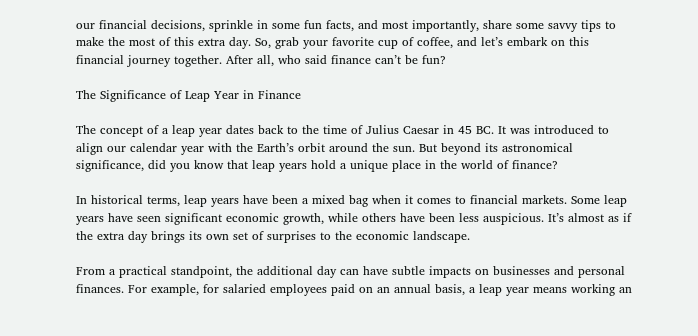our financial decisions, sprinkle in some fun facts, and most importantly, share some savvy tips to make the most of this extra day. So, grab your favorite cup of coffee, and let’s embark on this financial journey together. After all, who said finance can’t be fun?

The Significance of Leap Year in Finance

The concept of a leap year dates back to the time of Julius Caesar in 45 BC. It was introduced to align our calendar year with the Earth’s orbit around the sun. But beyond its astronomical significance, did you know that leap years hold a unique place in the world of finance?

In historical terms, leap years have been a mixed bag when it comes to financial markets. Some leap years have seen significant economic growth, while others have been less auspicious. It’s almost as if the extra day brings its own set of surprises to the economic landscape.

From a practical standpoint, the additional day can have subtle impacts on businesses and personal finances. For example, for salaried employees paid on an annual basis, a leap year means working an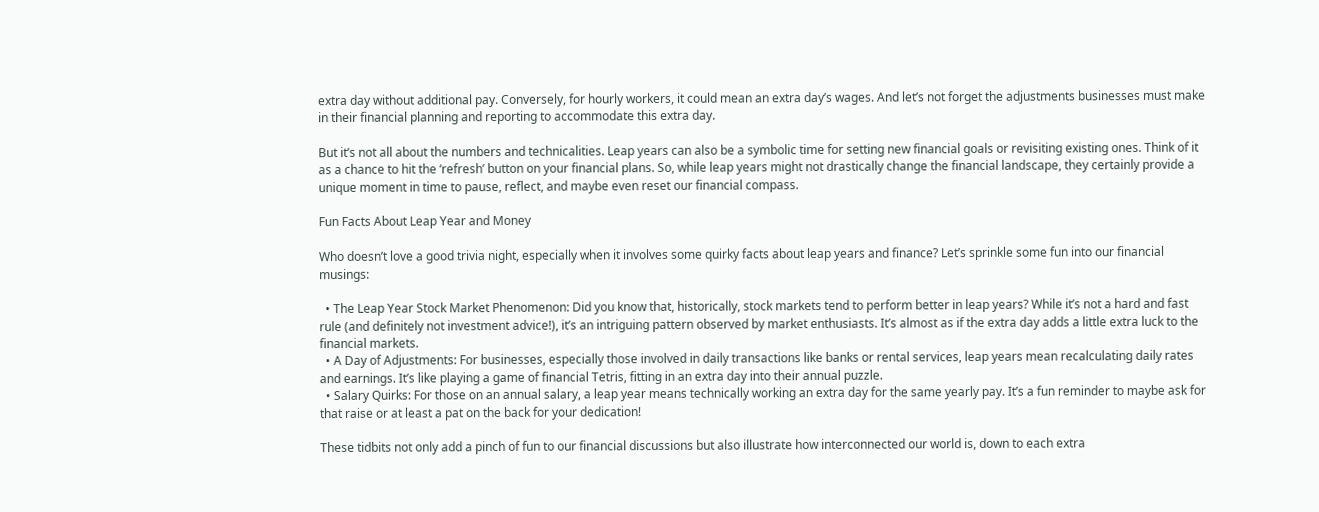extra day without additional pay. Conversely, for hourly workers, it could mean an extra day’s wages. And let’s not forget the adjustments businesses must make in their financial planning and reporting to accommodate this extra day.

But it’s not all about the numbers and technicalities. Leap years can also be a symbolic time for setting new financial goals or revisiting existing ones. Think of it as a chance to hit the ‘refresh’ button on your financial plans. So, while leap years might not drastically change the financial landscape, they certainly provide a unique moment in time to pause, reflect, and maybe even reset our financial compass.

Fun Facts About Leap Year and Money

Who doesn’t love a good trivia night, especially when it involves some quirky facts about leap years and finance? Let’s sprinkle some fun into our financial musings:

  • The Leap Year Stock Market Phenomenon: Did you know that, historically, stock markets tend to perform better in leap years? While it’s not a hard and fast rule (and definitely not investment advice!), it’s an intriguing pattern observed by market enthusiasts. It’s almost as if the extra day adds a little extra luck to the financial markets.
  • A Day of Adjustments: For businesses, especially those involved in daily transactions like banks or rental services, leap years mean recalculating daily rates and earnings. It’s like playing a game of financial Tetris, fitting in an extra day into their annual puzzle.
  • Salary Quirks: For those on an annual salary, a leap year means technically working an extra day for the same yearly pay. It’s a fun reminder to maybe ask for that raise or at least a pat on the back for your dedication!

These tidbits not only add a pinch of fun to our financial discussions but also illustrate how interconnected our world is, down to each extra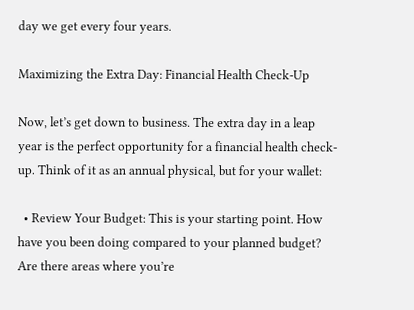day we get every four years.

Maximizing the Extra Day: Financial Health Check-Up

Now, let’s get down to business. The extra day in a leap year is the perfect opportunity for a financial health check-up. Think of it as an annual physical, but for your wallet:

  • Review Your Budget: This is your starting point. How have you been doing compared to your planned budget? Are there areas where you’re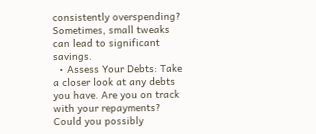consistently overspending? Sometimes, small tweaks can lead to significant savings.
  • Assess Your Debts: Take a closer look at any debts you have. Are you on track with your repayments? Could you possibly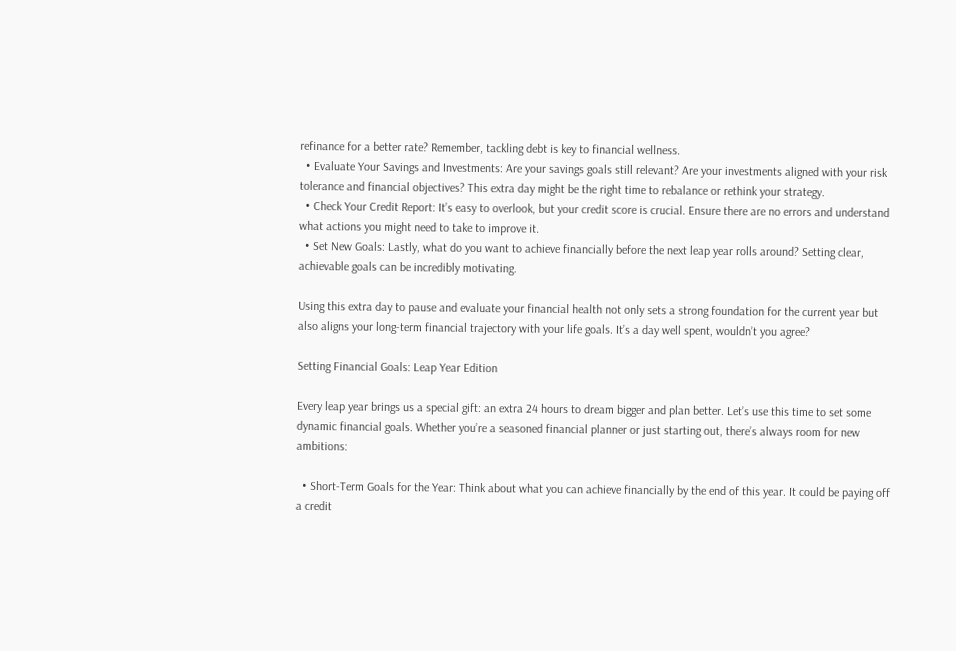refinance for a better rate? Remember, tackling debt is key to financial wellness.
  • Evaluate Your Savings and Investments: Are your savings goals still relevant? Are your investments aligned with your risk tolerance and financial objectives? This extra day might be the right time to rebalance or rethink your strategy.
  • Check Your Credit Report: It’s easy to overlook, but your credit score is crucial. Ensure there are no errors and understand what actions you might need to take to improve it.
  • Set New Goals: Lastly, what do you want to achieve financially before the next leap year rolls around? Setting clear, achievable goals can be incredibly motivating.

Using this extra day to pause and evaluate your financial health not only sets a strong foundation for the current year but also aligns your long-term financial trajectory with your life goals. It’s a day well spent, wouldn’t you agree?

Setting Financial Goals: Leap Year Edition

Every leap year brings us a special gift: an extra 24 hours to dream bigger and plan better. Let’s use this time to set some dynamic financial goals. Whether you’re a seasoned financial planner or just starting out, there’s always room for new ambitions:

  • Short-Term Goals for the Year: Think about what you can achieve financially by the end of this year. It could be paying off a credit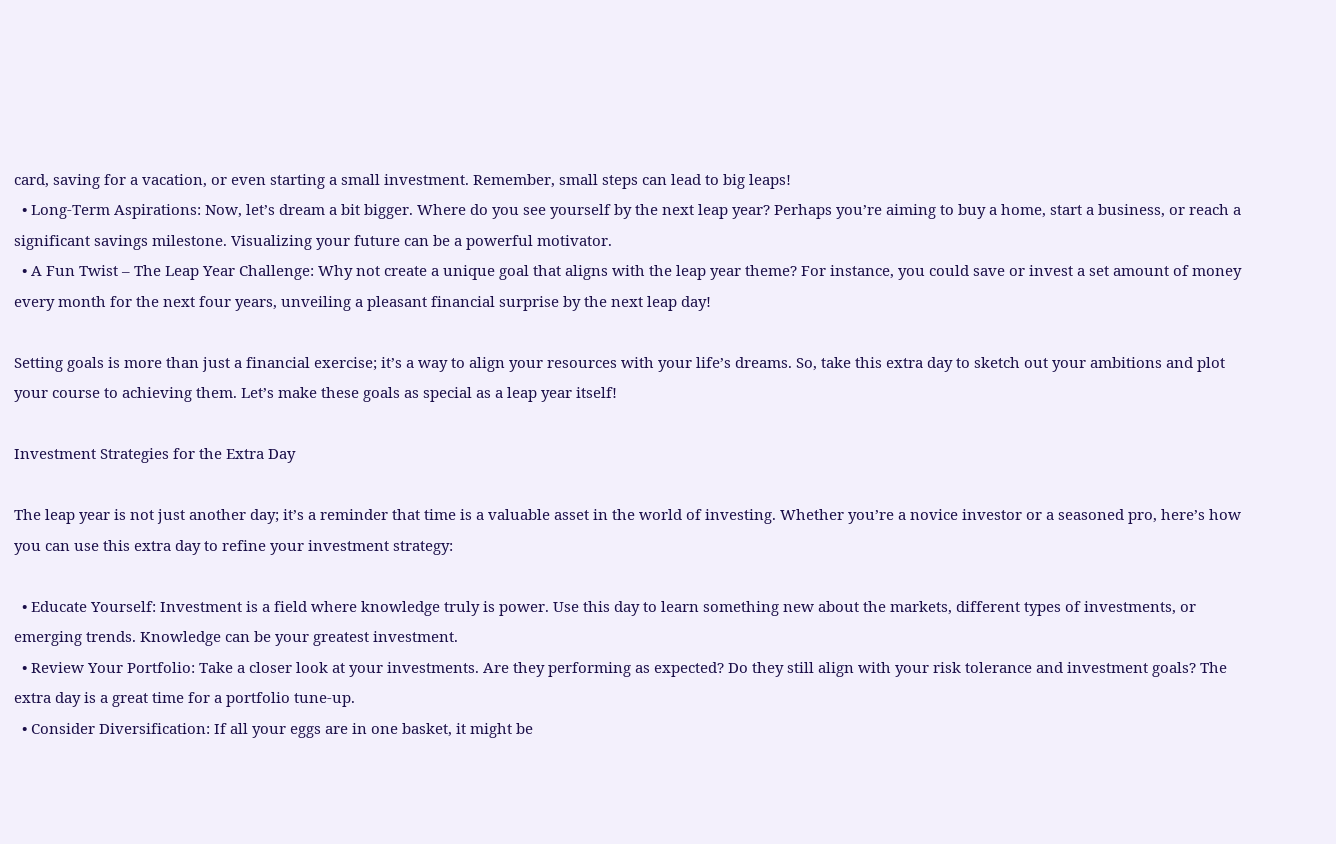card, saving for a vacation, or even starting a small investment. Remember, small steps can lead to big leaps!
  • Long-Term Aspirations: Now, let’s dream a bit bigger. Where do you see yourself by the next leap year? Perhaps you’re aiming to buy a home, start a business, or reach a significant savings milestone. Visualizing your future can be a powerful motivator.
  • A Fun Twist – The Leap Year Challenge: Why not create a unique goal that aligns with the leap year theme? For instance, you could save or invest a set amount of money every month for the next four years, unveiling a pleasant financial surprise by the next leap day!

Setting goals is more than just a financial exercise; it’s a way to align your resources with your life’s dreams. So, take this extra day to sketch out your ambitions and plot your course to achieving them. Let’s make these goals as special as a leap year itself!

Investment Strategies for the Extra Day

The leap year is not just another day; it’s a reminder that time is a valuable asset in the world of investing. Whether you’re a novice investor or a seasoned pro, here’s how you can use this extra day to refine your investment strategy:

  • Educate Yourself: Investment is a field where knowledge truly is power. Use this day to learn something new about the markets, different types of investments, or emerging trends. Knowledge can be your greatest investment.
  • Review Your Portfolio: Take a closer look at your investments. Are they performing as expected? Do they still align with your risk tolerance and investment goals? The extra day is a great time for a portfolio tune-up.
  • Consider Diversification: If all your eggs are in one basket, it might be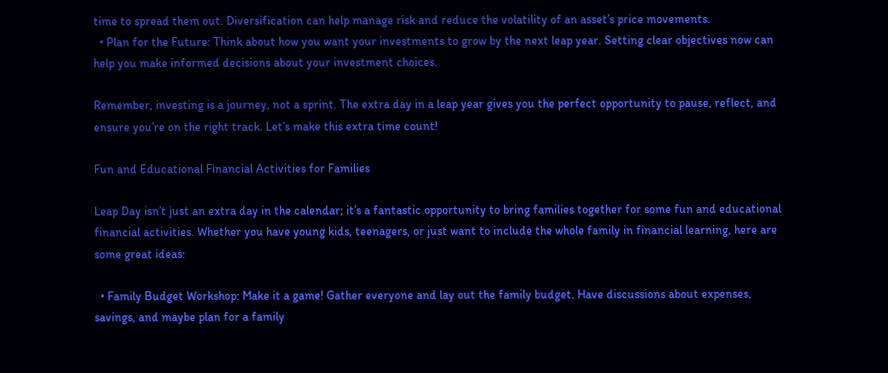time to spread them out. Diversification can help manage risk and reduce the volatility of an asset’s price movements.
  • Plan for the Future: Think about how you want your investments to grow by the next leap year. Setting clear objectives now can help you make informed decisions about your investment choices.

Remember, investing is a journey, not a sprint. The extra day in a leap year gives you the perfect opportunity to pause, reflect, and ensure you’re on the right track. Let’s make this extra time count!

Fun and Educational Financial Activities for Families

Leap Day isn’t just an extra day in the calendar; it’s a fantastic opportunity to bring families together for some fun and educational financial activities. Whether you have young kids, teenagers, or just want to include the whole family in financial learning, here are some great ideas:

  • Family Budget Workshop: Make it a game! Gather everyone and lay out the family budget. Have discussions about expenses, savings, and maybe plan for a family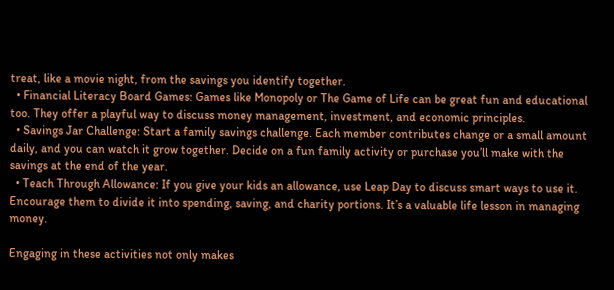treat, like a movie night, from the savings you identify together.
  • Financial Literacy Board Games: Games like Monopoly or The Game of Life can be great fun and educational too. They offer a playful way to discuss money management, investment, and economic principles.
  • Savings Jar Challenge: Start a family savings challenge. Each member contributes change or a small amount daily, and you can watch it grow together. Decide on a fun family activity or purchase you’ll make with the savings at the end of the year.
  • Teach Through Allowance: If you give your kids an allowance, use Leap Day to discuss smart ways to use it. Encourage them to divide it into spending, saving, and charity portions. It’s a valuable life lesson in managing money.

Engaging in these activities not only makes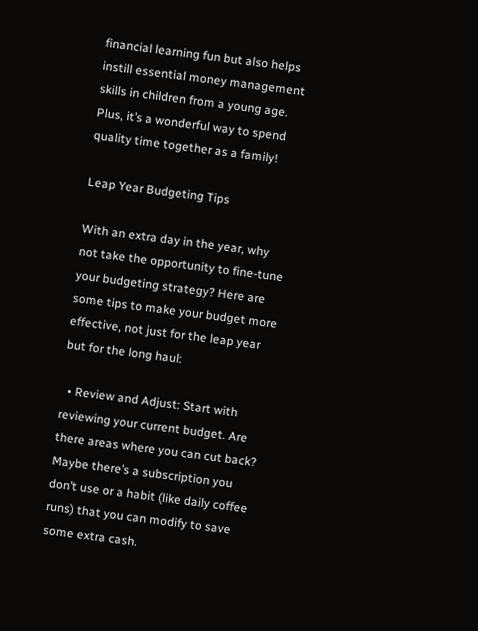financial learning fun but also helps instill essential money management skills in children from a young age. Plus, it’s a wonderful way to spend quality time together as a family!

Leap Year Budgeting Tips

With an extra day in the year, why not take the opportunity to fine-tune your budgeting strategy? Here are some tips to make your budget more effective, not just for the leap year but for the long haul:

  • Review and Adjust: Start with reviewing your current budget. Are there areas where you can cut back? Maybe there’s a subscription you don’t use or a habit (like daily coffee runs) that you can modify to save some extra cash.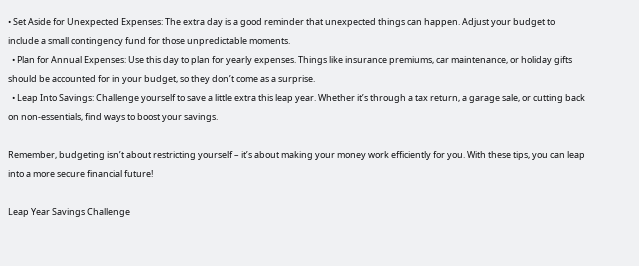• Set Aside for Unexpected Expenses: The extra day is a good reminder that unexpected things can happen. Adjust your budget to include a small contingency fund for those unpredictable moments.
  • Plan for Annual Expenses: Use this day to plan for yearly expenses. Things like insurance premiums, car maintenance, or holiday gifts should be accounted for in your budget, so they don’t come as a surprise.
  • Leap Into Savings: Challenge yourself to save a little extra this leap year. Whether it’s through a tax return, a garage sale, or cutting back on non-essentials, find ways to boost your savings.

Remember, budgeting isn’t about restricting yourself – it’s about making your money work efficiently for you. With these tips, you can leap into a more secure financial future!

Leap Year Savings Challenge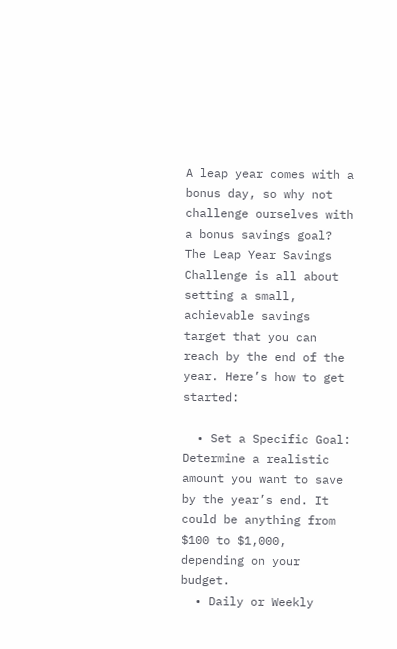A leap year comes with a bonus day, so why not challenge ourselves with a bonus savings goal? The Leap Year Savings Challenge is all about setting a small, achievable savings target that you can reach by the end of the year. Here’s how to get started:

  • Set a Specific Goal: Determine a realistic amount you want to save by the year’s end. It could be anything from $100 to $1,000, depending on your budget.
  • Daily or Weekly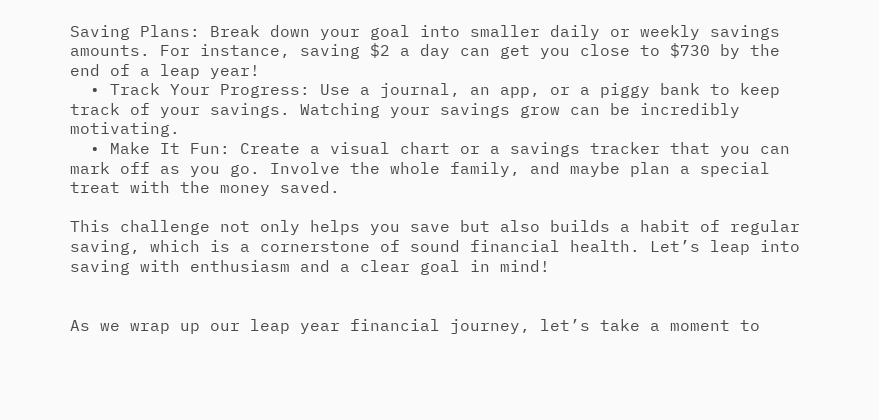Saving Plans: Break down your goal into smaller daily or weekly savings amounts. For instance, saving $2 a day can get you close to $730 by the end of a leap year!
  • Track Your Progress: Use a journal, an app, or a piggy bank to keep track of your savings. Watching your savings grow can be incredibly motivating.
  • Make It Fun: Create a visual chart or a savings tracker that you can mark off as you go. Involve the whole family, and maybe plan a special treat with the money saved.

This challenge not only helps you save but also builds a habit of regular saving, which is a cornerstone of sound financial health. Let’s leap into saving with enthusiasm and a clear goal in mind!


As we wrap up our leap year financial journey, let’s take a moment to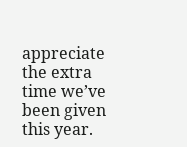appreciate the extra time we’ve been given this year.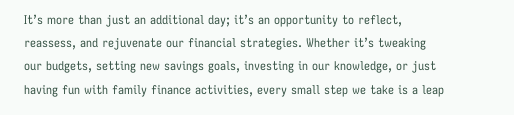It’s more than just an additional day; it’s an opportunity to reflect, reassess, and rejuvenate our financial strategies. Whether it’s tweaking our budgets, setting new savings goals, investing in our knowledge, or just having fun with family finance activities, every small step we take is a leap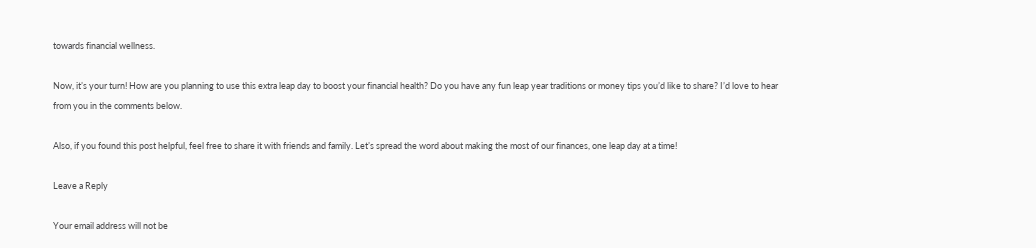towards financial wellness.

Now, it’s your turn! How are you planning to use this extra leap day to boost your financial health? Do you have any fun leap year traditions or money tips you’d like to share? I’d love to hear from you in the comments below.

Also, if you found this post helpful, feel free to share it with friends and family. Let’s spread the word about making the most of our finances, one leap day at a time!

Leave a Reply

Your email address will not be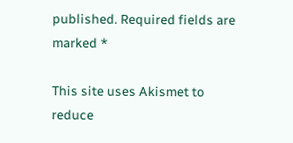published. Required fields are marked *

This site uses Akismet to reduce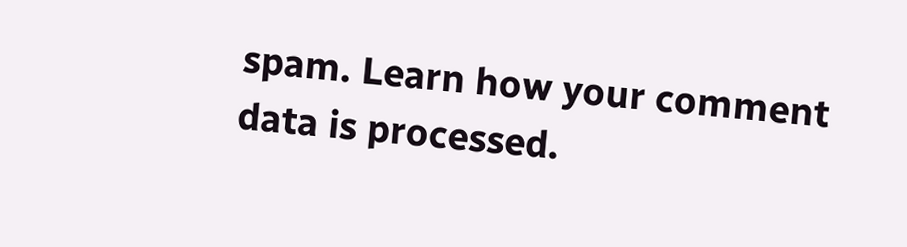spam. Learn how your comment data is processed.